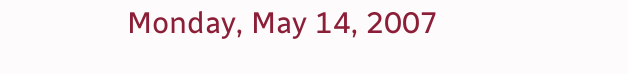Monday, May 14, 2007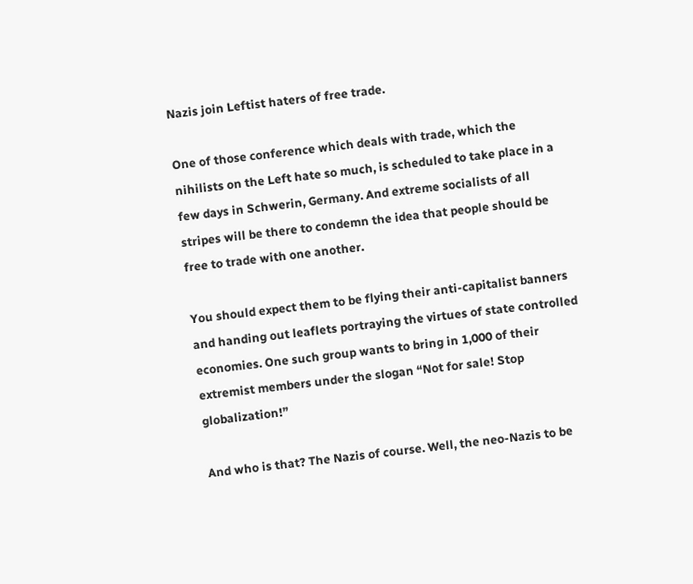Nazis join Leftist haters of free trade.

One of those conference which deals with trade, which the nihilists on the Left hate so much, is scheduled to take place in a few days in Schwerin, Germany. And extreme socialists of all stripes will be there to condemn the idea that people should be free to trade with one another.

You should expect them to be flying their anti-capitalist banners and handing out leaflets portraying the virtues of state controlled economies. One such group wants to bring in 1,000 of their extremist members under the slogan “Not for sale! Stop globalization!”

And who is that? The Nazis of course. Well, the neo-Nazis to be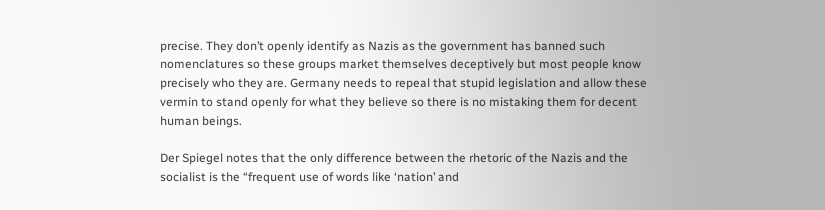precise. They don’t openly identify as Nazis as the government has banned such nomenclatures so these groups market themselves deceptively but most people know precisely who they are. Germany needs to repeal that stupid legislation and allow these vermin to stand openly for what they believe so there is no mistaking them for decent human beings.

Der Spiegel notes that the only difference between the rhetoric of the Nazis and the socialist is the “frequent use of words like ‘nation’ and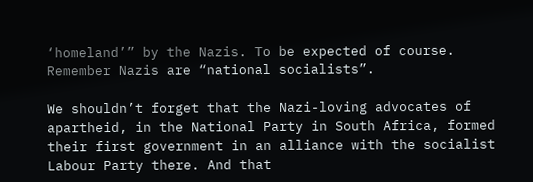‘homeland’” by the Nazis. To be expected of course. Remember Nazis are “national socialists”.

We shouldn’t forget that the Nazi-loving advocates of apartheid, in the National Party in South Africa, formed their first government in an alliance with the socialist Labour Party there. And that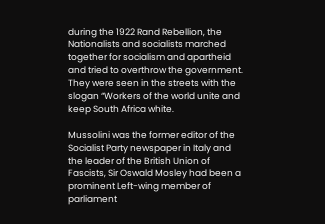during the 1922 Rand Rebellion, the Nationalists and socialists marched together for socialism and apartheid and tried to overthrow the government. They were seen in the streets with the slogan “Workers of the world unite and keep South Africa white.

Mussolini was the former editor of the Socialist Party newspaper in Italy and the leader of the British Union of Fascists, Sir Oswald Mosley had been a prominent Left-wing member of parliament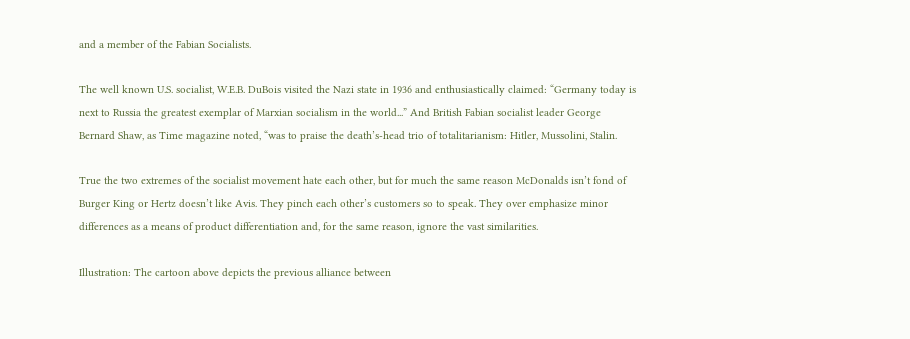and a member of the Fabian Socialists.

The well known U.S. socialist, W.E.B. DuBois visited the Nazi state in 1936 and enthusiastically claimed: “Germany today is next to Russia the greatest exemplar of Marxian socialism in the world...” And British Fabian socialist leader George Bernard Shaw, as Time magazine noted, “was to praise the death’s-head trio of totalitarianism: Hitler, Mussolini, Stalin.

True the two extremes of the socialist movement hate each other, but for much the same reason McDonalds isn’t fond of Burger King or Hertz doesn’t like Avis. They pinch each other’s customers so to speak. They over emphasize minor differences as a means of product differentiation and, for the same reason, ignore the vast similarities.

Illustration: The cartoon above depicts the previous alliance between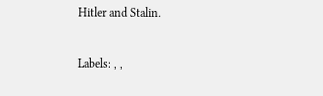Hitler and Stalin.

Labels: , ,